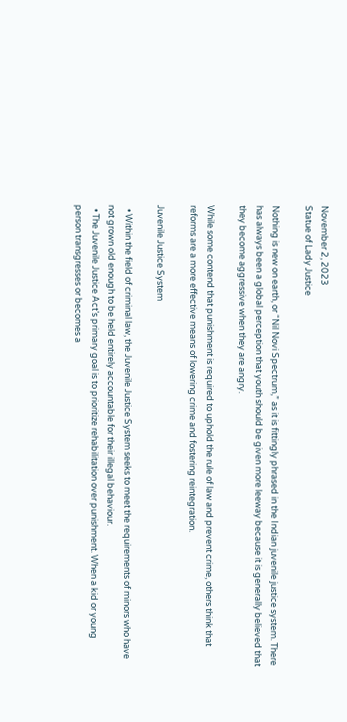November 2, 2023
Statue of Lady Justice

Nothing is new on earth, or “Nil Novi Spectrum,” as it is fittingly phrased in the Indian juvenile justice system. There has always been a global perception that youth should be given more leeway because it is generally believed that they become aggressive when they are angry.

While some contend that punishment is required to uphold the rule of law and prevent crime, others think that reforms are a more effective means of lowering crime and fostering reintegration.

Juvenile Justice System

  • Within the field of criminal law, the Juvenile Justice System seeks to meet the requirements of minors who have not grown old enough to be held entirely accountable for their illegal behaviour.
  • The Juvenile Justice Act’s primary goal is to prioritize rehabilitation over punishment. When a kid or young person transgresses or becomes a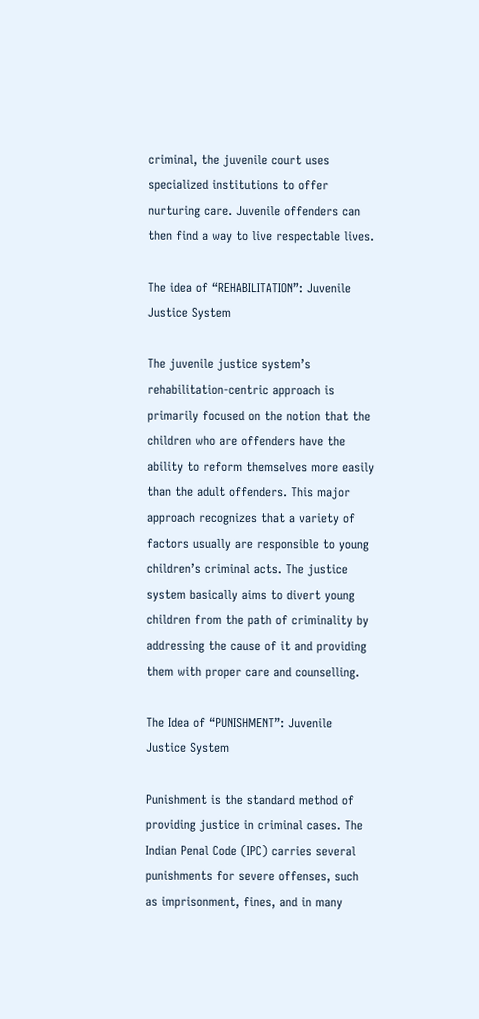criminal, the juvenile court uses specialized institutions to offer nurturing care. Juvenile offenders can then find a way to live respectable lives.

The idea of “REHABILITATION”: Juvenile Justice System

The juvenile justice system’s rehabilitation-centric approach is primarily focused on the notion that the children who are offenders have the ability to reform themselves more easily than the adult offenders. This major approach recognizes that a variety of factors usually are responsible to young children’s criminal acts. The justice system basically aims to divert young children from the path of criminality by addressing the cause of it and providing them with proper care and counselling.

The Idea of “PUNISHMENT”: Juvenile Justice System

Punishment is the standard method of providing justice in criminal cases. The Indian Penal Code (IPC) carries several punishments for severe offenses, such as imprisonment, fines, and in many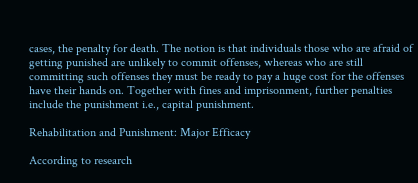cases, the penalty for death. The notion is that individuals those who are afraid of getting punished are unlikely to commit offenses, whereas who are still committing such offenses they must be ready to pay a huge cost for the offenses have their hands on. Together with fines and imprisonment, further penalties include the punishment i.e., capital punishment.

Rehabilitation and Punishment: Major Efficacy

According to research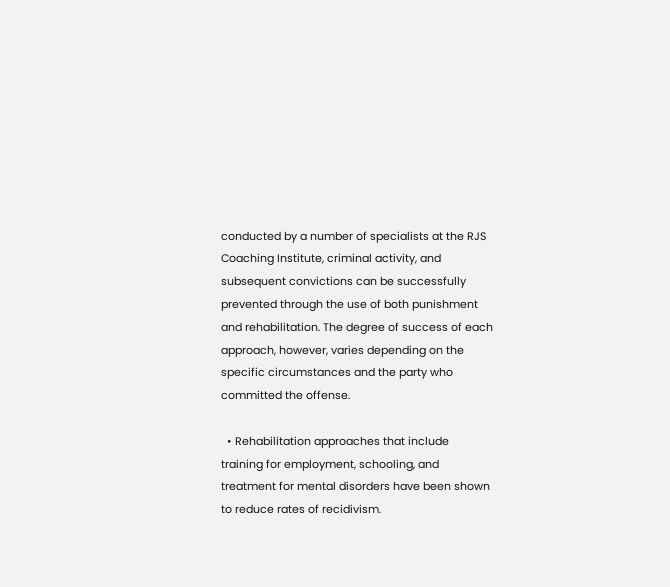conducted by a number of specialists at the RJS Coaching Institute, criminal activity, and subsequent convictions can be successfully prevented through the use of both punishment and rehabilitation. The degree of success of each approach, however, varies depending on the specific circumstances and the party who committed the offense.

  • Rehabilitation approaches that include training for employment, schooling, and treatment for mental disorders have been shown to reduce rates of recidivism.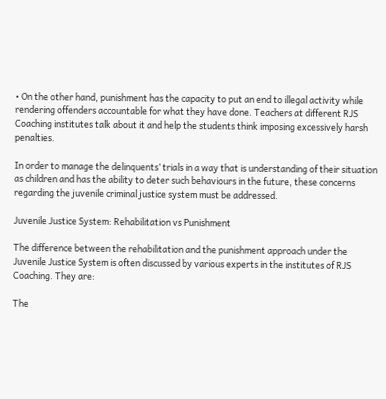• On the other hand, punishment has the capacity to put an end to illegal activity while rendering offenders accountable for what they have done. Teachers at different RJS Coaching institutes talk about it and help the students think imposing excessively harsh penalties.

In order to manage the delinquents’ trials in a way that is understanding of their situation as children and has the ability to deter such behaviours in the future, these concerns regarding the juvenile criminal justice system must be addressed.

Juvenile Justice System: Rehabilitation vs Punishment

The difference between the rehabilitation and the punishment approach under the Juvenile Justice System is often discussed by various experts in the institutes of RJS Coaching. They are:

The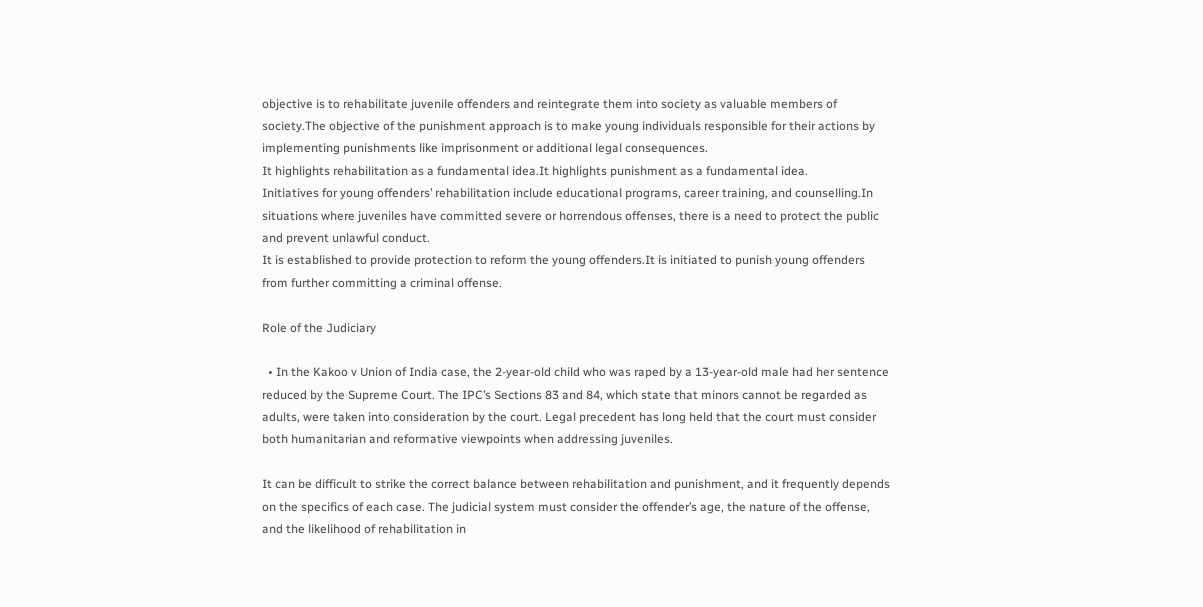objective is to rehabilitate juvenile offenders and reintegrate them into society as valuable members of society.The objective of the punishment approach is to make young individuals responsible for their actions by implementing punishments like imprisonment or additional legal consequences.
It highlights rehabilitation as a fundamental idea.It highlights punishment as a fundamental idea.
Initiatives for young offenders’ rehabilitation include educational programs, career training, and counselling.In situations where juveniles have committed severe or horrendous offenses, there is a need to protect the public and prevent unlawful conduct.
It is established to provide protection to reform the young offenders.It is initiated to punish young offenders from further committing a criminal offense.

Role of the Judiciary

  • In the Kakoo v Union of India case, the 2-year-old child who was raped by a 13-year-old male had her sentence reduced by the Supreme Court. The IPC’s Sections 83 and 84, which state that minors cannot be regarded as adults, were taken into consideration by the court. Legal precedent has long held that the court must consider both humanitarian and reformative viewpoints when addressing juveniles.

It can be difficult to strike the correct balance between rehabilitation and punishment, and it frequently depends on the specifics of each case. The judicial system must consider the offender’s age, the nature of the offense, and the likelihood of rehabilitation in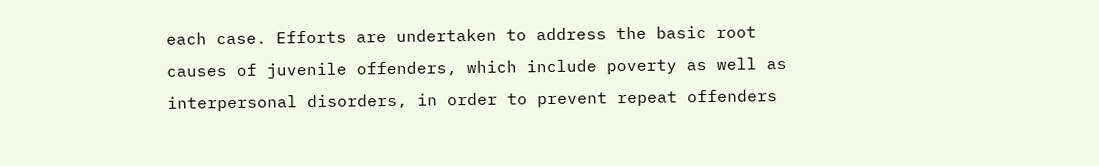each case. Efforts are undertaken to address the basic root causes of juvenile offenders, which include poverty as well as interpersonal disorders, in order to prevent repeat offenders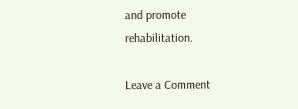and promote rehabilitation.

Leave a Comment